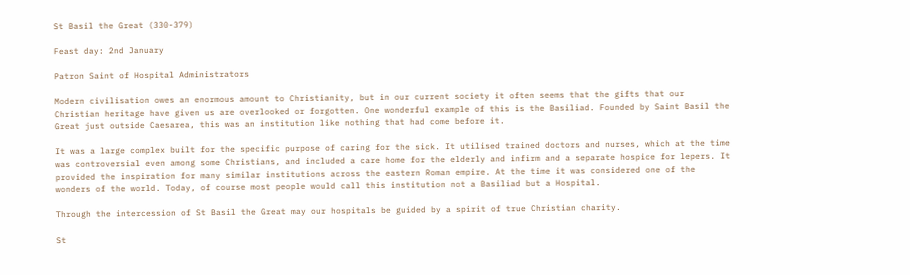St Basil the Great (330-379)

Feast day: 2nd January

Patron Saint of Hospital Administrators

Modern civilisation owes an enormous amount to Christianity, but in our current society it often seems that the gifts that our Christian heritage have given us are overlooked or forgotten. One wonderful example of this is the Basiliad. Founded by Saint Basil the Great just outside Caesarea, this was an institution like nothing that had come before it.

It was a large complex built for the specific purpose of caring for the sick. It utilised trained doctors and nurses, which at the time was controversial even among some Christians, and included a care home for the elderly and infirm and a separate hospice for lepers. It provided the inspiration for many similar institutions across the eastern Roman empire. At the time it was considered one of the wonders of the world. Today, of course most people would call this institution not a Basiliad but a Hospital.

Through the intercession of St Basil the Great may our hospitals be guided by a spirit of true Christian charity.

St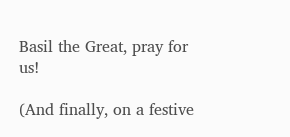Basil the Great, pray for us!

(And finally, on a festive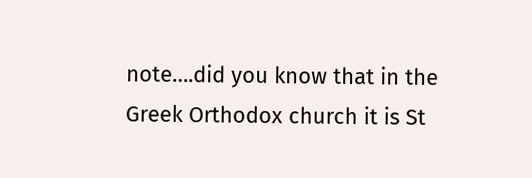note….did you know that in the Greek Orthodox church it is St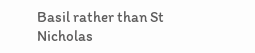Basil rather than St Nicholas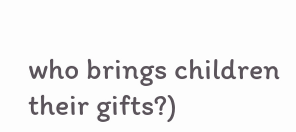who brings children their gifts?)